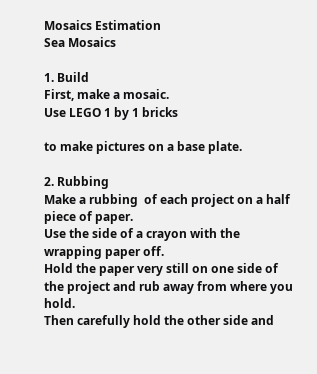Mosaics Estimation
Sea Mosaics

1. Build
First, make a mosaic.
Use LEGO 1 by 1 bricks

to make pictures on a base plate.

2. Rubbing
Make a rubbing  of each project on a half piece of paper.
Use the side of a crayon with the wrapping paper off.
Hold the paper very still on one side of the project and rub away from where you hold.
Then carefully hold the other side and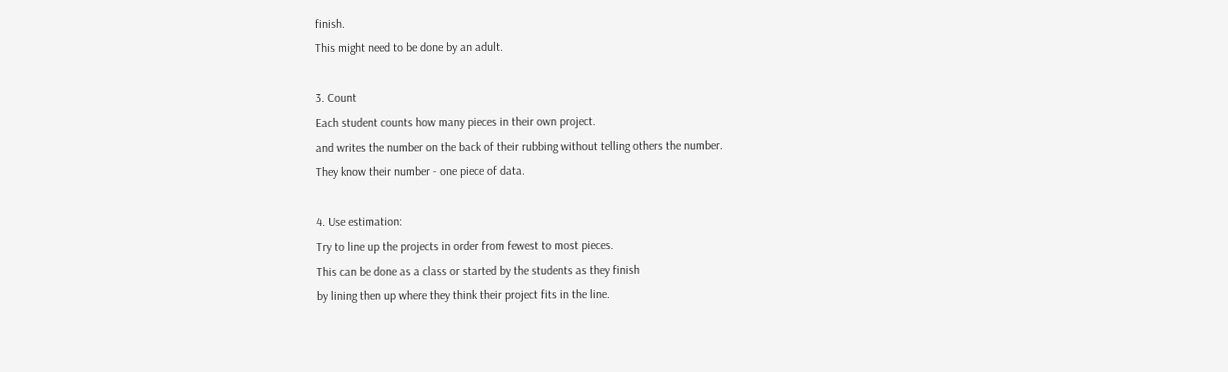finish.
This might need to be done by an adult.

3. Count
Each student counts how many pieces in their own project.
and writes the number on the back of their rubbing without telling others the number.
They know their number - one piece of data.

4. Use estimation:
Try to line up the projects in order from fewest to most pieces.
This can be done as a class or started by the students as they finish
by lining then up where they think their project fits in the line.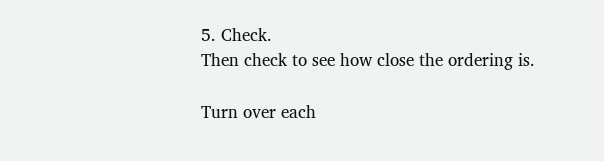5. Check.
Then check to see how close the ordering is.

Turn over each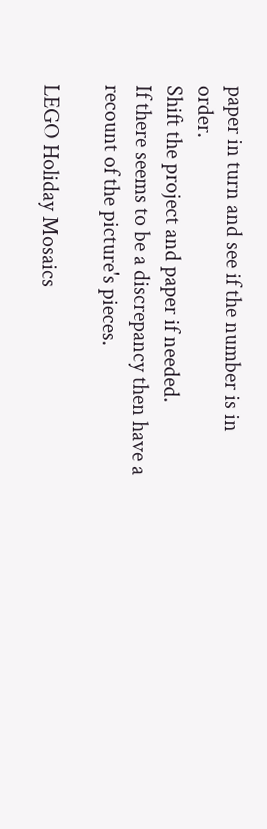paper in turn and see if the number is in order.
Shift the project and paper if needed.
If there seems to be a discrepancy then have a recount of the picture's pieces.

LEGO Holiday Mosaics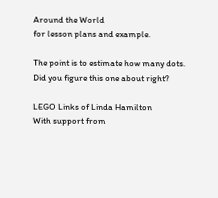Around the World
for lesson plans and example.

The point is to estimate how many dots.
Did you figure this one about right?

LEGO Links of Linda Hamilton
With support from